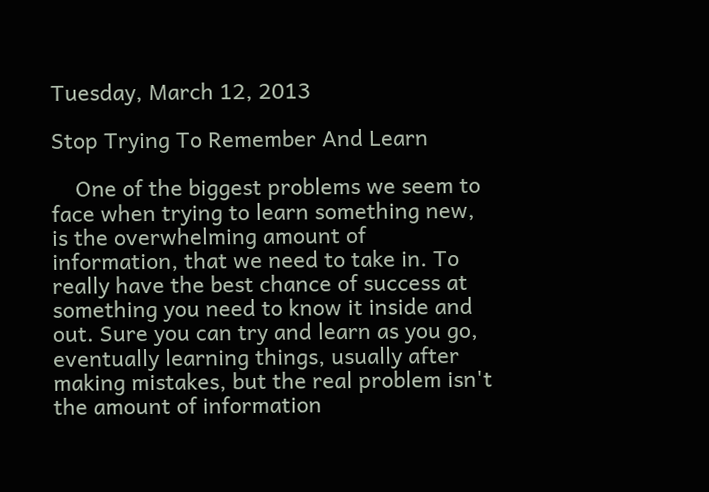Tuesday, March 12, 2013

Stop Trying To Remember And Learn

    One of the biggest problems we seem to face when trying to learn something new, is the overwhelming amount of information, that we need to take in. To really have the best chance of success at something you need to know it inside and out. Sure you can try and learn as you go, eventually learning things, usually after making mistakes, but the real problem isn't the amount of information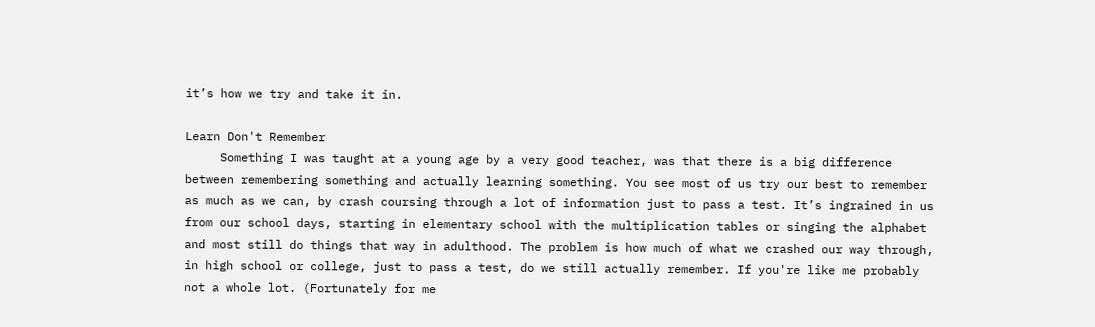it’s how we try and take it in.

Learn Don't Remember
     Something I was taught at a young age by a very good teacher, was that there is a big difference between remembering something and actually learning something. You see most of us try our best to remember as much as we can, by crash coursing through a lot of information just to pass a test. It’s ingrained in us from our school days, starting in elementary school with the multiplication tables or singing the alphabet and most still do things that way in adulthood. The problem is how much of what we crashed our way through, in high school or college, just to pass a test, do we still actually remember. If you're like me probably not a whole lot. (Fortunately for me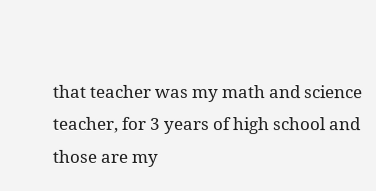that teacher was my math and science teacher, for 3 years of high school and those are my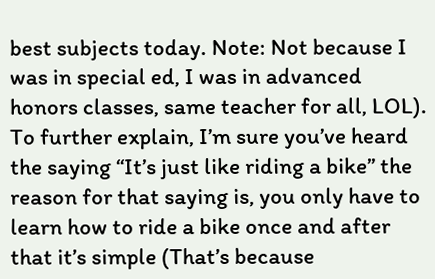best subjects today. Note: Not because I was in special ed, I was in advanced honors classes, same teacher for all, LOL).      To further explain, I’m sure you’ve heard the saying “It’s just like riding a bike” the reason for that saying is, you only have to learn how to ride a bike once and after that it’s simple (That’s because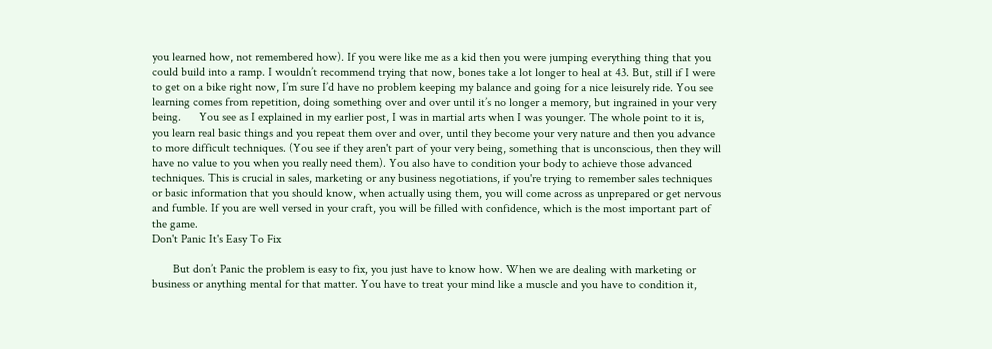you learned how, not remembered how). If you were like me as a kid then you were jumping everything thing that you could build into a ramp. I wouldn’t recommend trying that now, bones take a lot longer to heal at 43. But, still if I were to get on a bike right now, I’m sure I’d have no problem keeping my balance and going for a nice leisurely ride. You see learning comes from repetition, doing something over and over until it’s no longer a memory, but ingrained in your very being.      You see as I explained in my earlier post, I was in martial arts when I was younger. The whole point to it is, you learn real basic things and you repeat them over and over, until they become your very nature and then you advance to more difficult techniques. (You see if they aren't part of your very being, something that is unconscious, then they will have no value to you when you really need them). You also have to condition your body to achieve those advanced techniques. This is crucial in sales, marketing or any business negotiations, if you're trying to remember sales techniques or basic information that you should know, when actually using them, you will come across as unprepared or get nervous and fumble. If you are well versed in your craft, you will be filled with confidence, which is the most important part of the game.
Don't Panic It's Easy To Fix

       But don’t Panic the problem is easy to fix, you just have to know how. When we are dealing with marketing or business or anything mental for that matter. You have to treat your mind like a muscle and you have to condition it,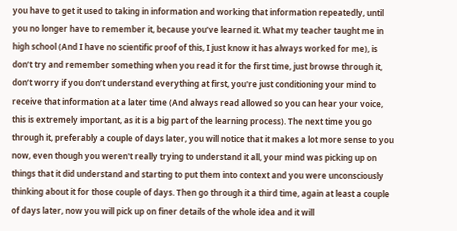you have to get it used to taking in information and working that information repeatedly, until you no longer have to remember it, because you’ve learned it. What my teacher taught me in high school (And I have no scientific proof of this, I just know it has always worked for me), is don’t try and remember something when you read it for the first time, just browse through it, don’t worry if you don’t understand everything at first, you're just conditioning your mind to receive that information at a later time (And always read allowed so you can hear your voice, this is extremely important, as it is a big part of the learning process). The next time you go through it, preferably a couple of days later, you will notice that it makes a lot more sense to you now, even though you weren't really trying to understand it all, your mind was picking up on things that it did understand and starting to put them into context and you were unconsciously thinking about it for those couple of days. Then go through it a third time, again at least a couple of days later, now you will pick up on finer details of the whole idea and it will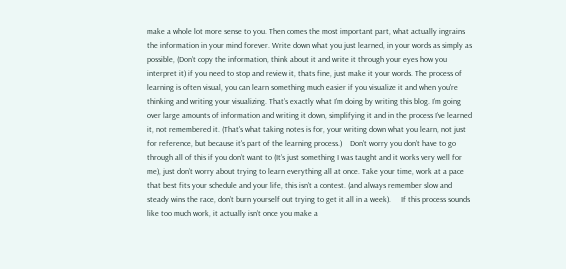make a whole lot more sense to you. Then comes the most important part, what actually ingrains the information in your mind forever. Write down what you just learned, in your words as simply as possible, (Don’t copy the information, think about it and write it through your eyes how you interpret it) if you need to stop and review it, thats fine, just make it your words. The process of learning is often visual, you can learn something much easier if you visualize it and when you're thinking and writing your visualizing. That’s exactly what I’m doing by writing this blog. I’m going over large amounts of information and writing it down, simplifying it and in the process I’ve learned it, not remembered it. (That's what taking notes is for, your writing down what you learn, not just for reference, but because it's part of the learning process.)    Don’t worry you don’t have to go through all of this if you don’t want to (It’s just something I was taught and it works very well for me), just don’t worry about trying to learn everything all at once. Take your time, work at a pace that best fits your schedule and your life, this isn’t a contest. (and always remember slow and steady wins the race, don’t burn yourself out trying to get it all in a week).     If this process sounds like too much work, it actually isn’t once you make a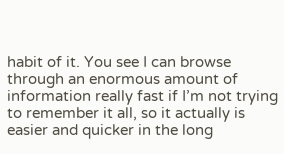habit of it. You see I can browse through an enormous amount of information really fast if I’m not trying to remember it all, so it actually is easier and quicker in the long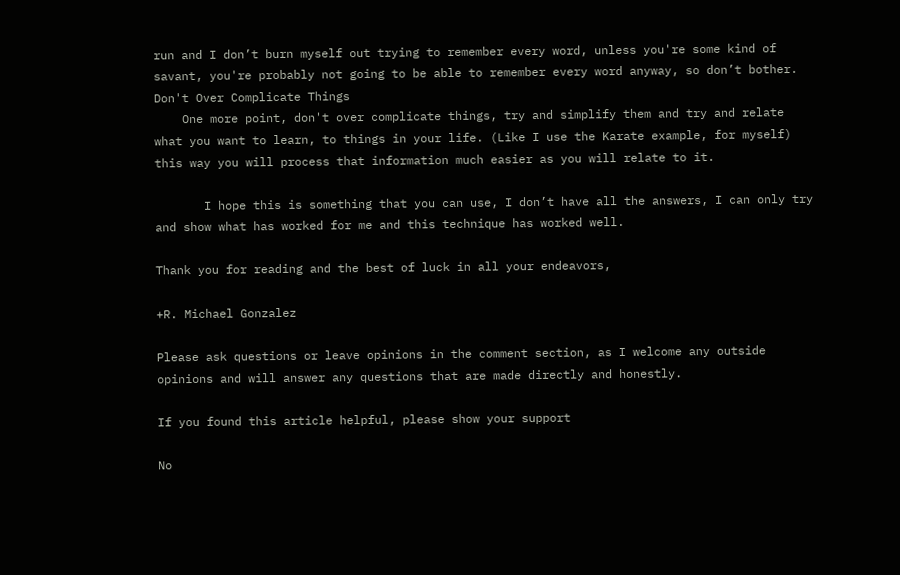run and I don’t burn myself out trying to remember every word, unless you're some kind of savant, you're probably not going to be able to remember every word anyway, so don’t bother.
Don't Over Complicate Things
    One more point, don't over complicate things, try and simplify them and try and relate what you want to learn, to things in your life. (Like I use the Karate example, for myself) this way you will process that information much easier as you will relate to it.

       I hope this is something that you can use, I don’t have all the answers, I can only try and show what has worked for me and this technique has worked well.

Thank you for reading and the best of luck in all your endeavors,

+R. Michael Gonzalez

Please ask questions or leave opinions in the comment section, as I welcome any outside opinions and will answer any questions that are made directly and honestly.

If you found this article helpful, please show your support

No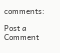comments:

Post a Comment